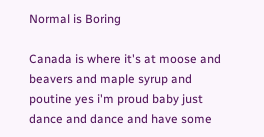Normal is Boring

Canada is where it's at moose and beavers and maple syrup and poutine yes i'm proud baby just dance and dance and have some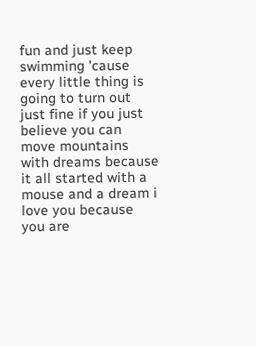fun and just keep swimming 'cause every little thing is going to turn out just fine if you just believe you can move mountains with dreams because it all started with a mouse and a dream i love you because you are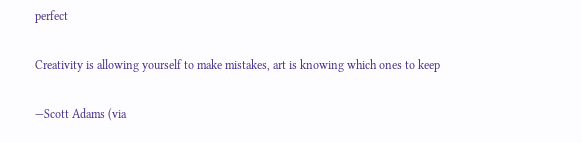perfect

Creativity is allowing yourself to make mistakes, art is knowing which ones to keep

—Scott Adams (via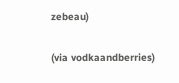zebeau)

(via vodkaandberries)